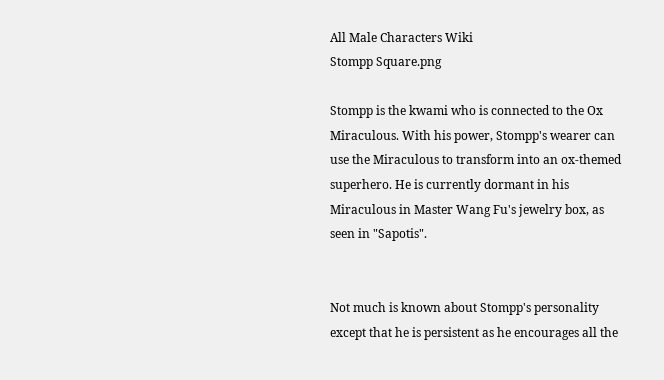All Male Characters Wiki
Stompp Square.png

Stompp is the kwami who is connected to the Ox Miraculous. With his power, Stompp's wearer can use the Miraculous to transform into an ox-themed superhero. He is currently dormant in his Miraculous in Master Wang Fu's jewelry box, as seen in "Sapotis".


Not much is known about Stompp's personality except that he is persistent as he encourages all the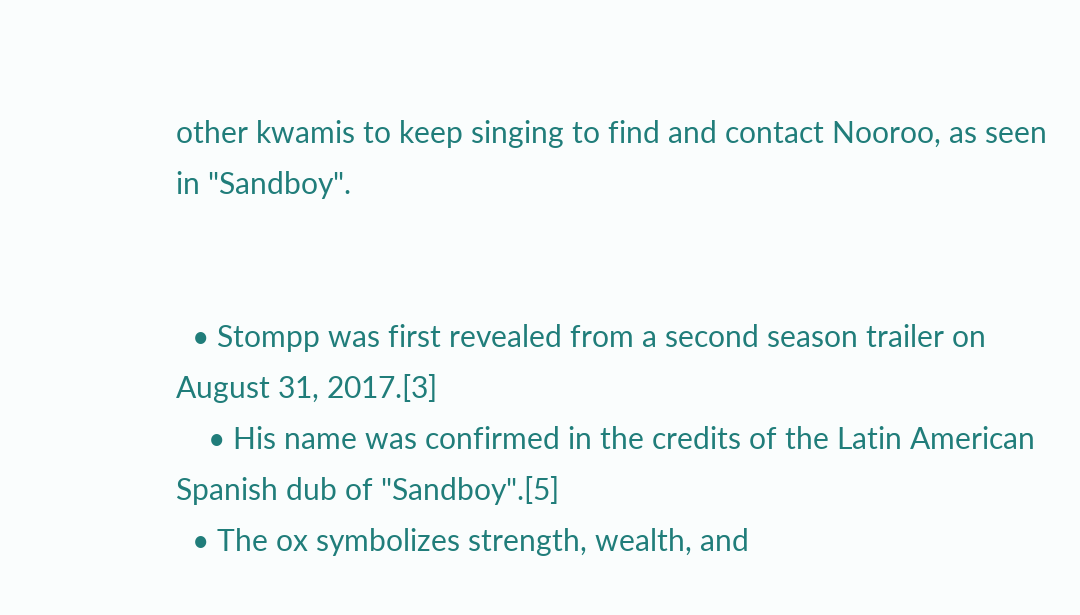other kwamis to keep singing to find and contact Nooroo, as seen in "Sandboy".


  • Stompp was first revealed from a second season trailer on August 31, 2017.[3]
    • His name was confirmed in the credits of the Latin American Spanish dub of "Sandboy".[5]
  • The ox symbolizes strength, wealth, and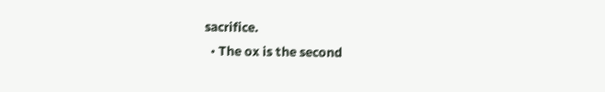sacrifice.
  • The ox is the second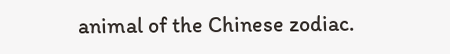animal of the Chinese zodiac.